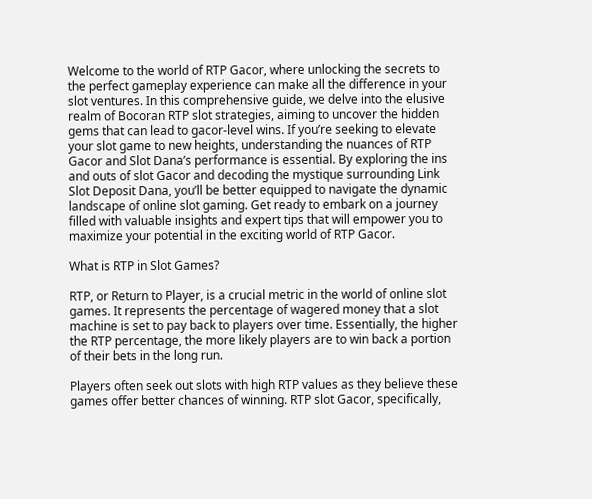Welcome to the world of RTP Gacor, where unlocking the secrets to the perfect gameplay experience can make all the difference in your slot ventures. In this comprehensive guide, we delve into the elusive realm of Bocoran RTP slot strategies, aiming to uncover the hidden gems that can lead to gacor-level wins. If you’re seeking to elevate your slot game to new heights, understanding the nuances of RTP Gacor and Slot Dana’s performance is essential. By exploring the ins and outs of slot Gacor and decoding the mystique surrounding Link Slot Deposit Dana, you’ll be better equipped to navigate the dynamic landscape of online slot gaming. Get ready to embark on a journey filled with valuable insights and expert tips that will empower you to maximize your potential in the exciting world of RTP Gacor.

What is RTP in Slot Games?

RTP, or Return to Player, is a crucial metric in the world of online slot games. It represents the percentage of wagered money that a slot machine is set to pay back to players over time. Essentially, the higher the RTP percentage, the more likely players are to win back a portion of their bets in the long run.

Players often seek out slots with high RTP values as they believe these games offer better chances of winning. RTP slot Gacor, specifically,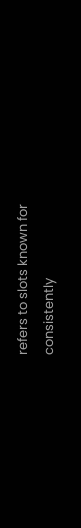refers to slots known for consistently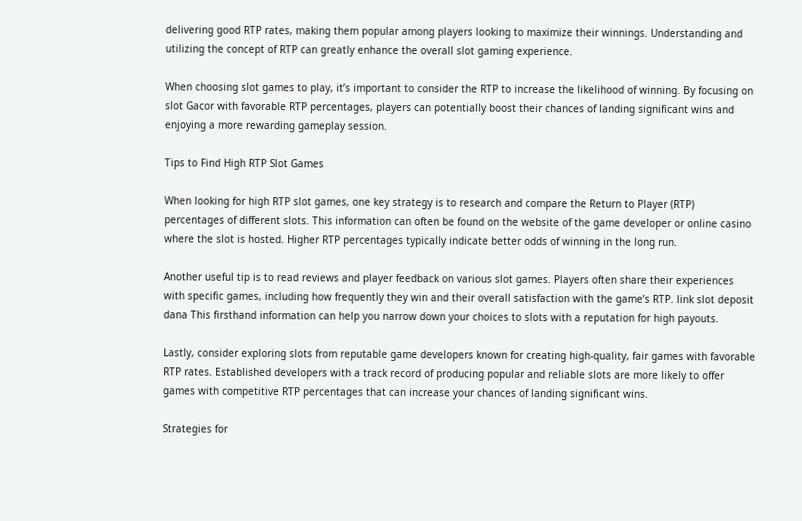delivering good RTP rates, making them popular among players looking to maximize their winnings. Understanding and utilizing the concept of RTP can greatly enhance the overall slot gaming experience.

When choosing slot games to play, it’s important to consider the RTP to increase the likelihood of winning. By focusing on slot Gacor with favorable RTP percentages, players can potentially boost their chances of landing significant wins and enjoying a more rewarding gameplay session.

Tips to Find High RTP Slot Games

When looking for high RTP slot games, one key strategy is to research and compare the Return to Player (RTP) percentages of different slots. This information can often be found on the website of the game developer or online casino where the slot is hosted. Higher RTP percentages typically indicate better odds of winning in the long run.

Another useful tip is to read reviews and player feedback on various slot games. Players often share their experiences with specific games, including how frequently they win and their overall satisfaction with the game’s RTP. link slot deposit dana This firsthand information can help you narrow down your choices to slots with a reputation for high payouts.

Lastly, consider exploring slots from reputable game developers known for creating high-quality, fair games with favorable RTP rates. Established developers with a track record of producing popular and reliable slots are more likely to offer games with competitive RTP percentages that can increase your chances of landing significant wins.

Strategies for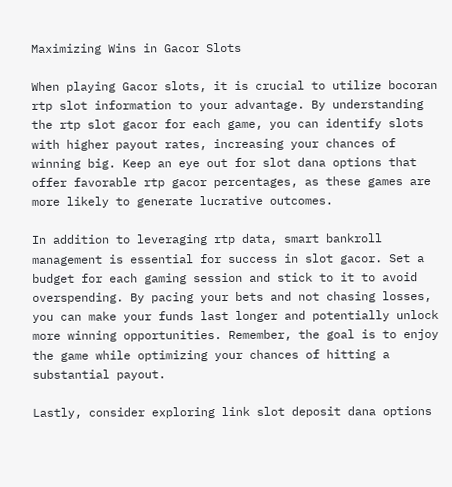Maximizing Wins in Gacor Slots

When playing Gacor slots, it is crucial to utilize bocoran rtp slot information to your advantage. By understanding the rtp slot gacor for each game, you can identify slots with higher payout rates, increasing your chances of winning big. Keep an eye out for slot dana options that offer favorable rtp gacor percentages, as these games are more likely to generate lucrative outcomes.

In addition to leveraging rtp data, smart bankroll management is essential for success in slot gacor. Set a budget for each gaming session and stick to it to avoid overspending. By pacing your bets and not chasing losses, you can make your funds last longer and potentially unlock more winning opportunities. Remember, the goal is to enjoy the game while optimizing your chances of hitting a substantial payout.

Lastly, consider exploring link slot deposit dana options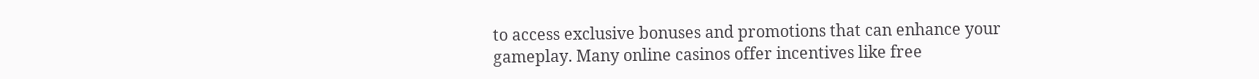to access exclusive bonuses and promotions that can enhance your gameplay. Many online casinos offer incentives like free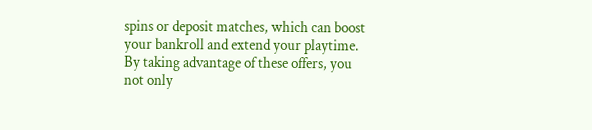spins or deposit matches, which can boost your bankroll and extend your playtime. By taking advantage of these offers, you not only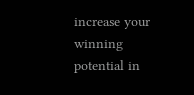increase your winning potential in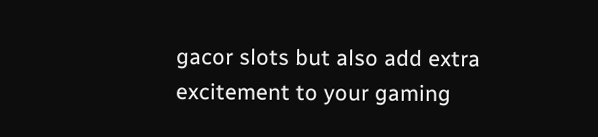gacor slots but also add extra excitement to your gaming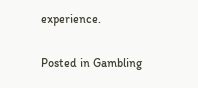experience.

Posted in Gambling